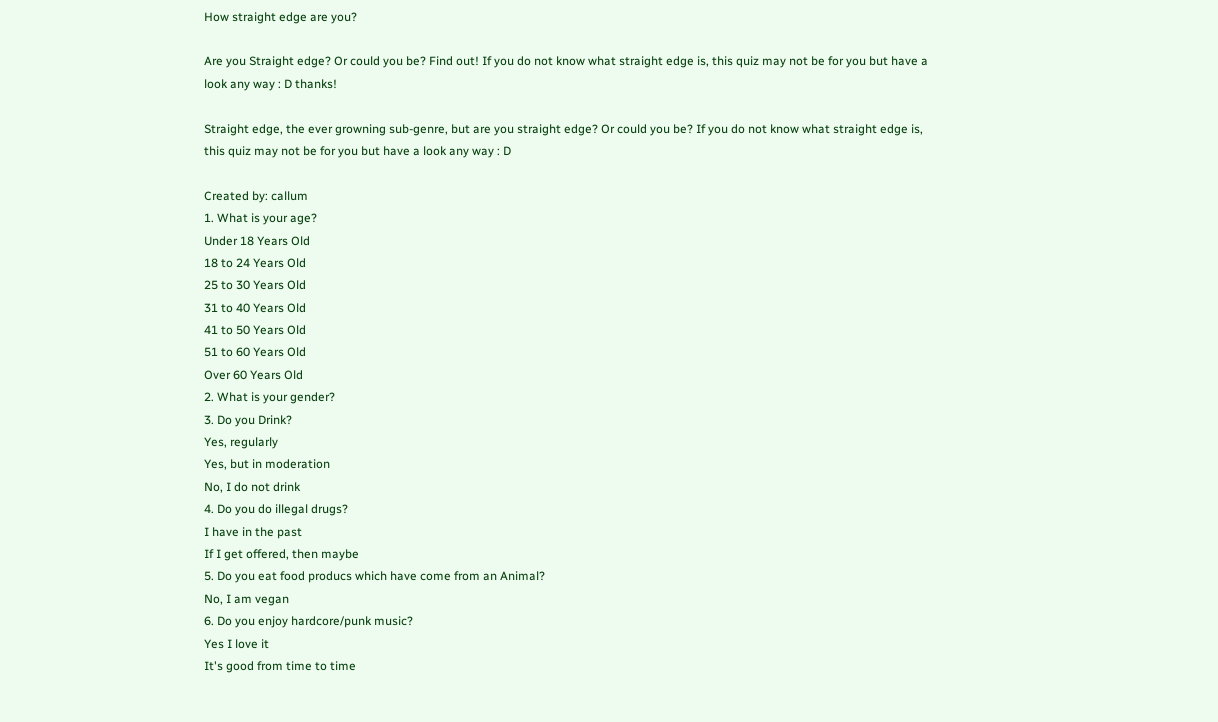How straight edge are you?

Are you Straight edge? Or could you be? Find out! If you do not know what straight edge is, this quiz may not be for you but have a look any way : D thanks!

Straight edge, the ever growning sub-genre, but are you straight edge? Or could you be? If you do not know what straight edge is, this quiz may not be for you but have a look any way : D

Created by: callum
1. What is your age?
Under 18 Years Old
18 to 24 Years Old
25 to 30 Years Old
31 to 40 Years Old
41 to 50 Years Old
51 to 60 Years Old
Over 60 Years Old
2. What is your gender?
3. Do you Drink?
Yes, regularly
Yes, but in moderation
No, I do not drink
4. Do you do illegal drugs?
I have in the past
If I get offered, then maybe
5. Do you eat food producs which have come from an Animal?
No, I am vegan
6. Do you enjoy hardcore/punk music?
Yes I love it
It's good from time to time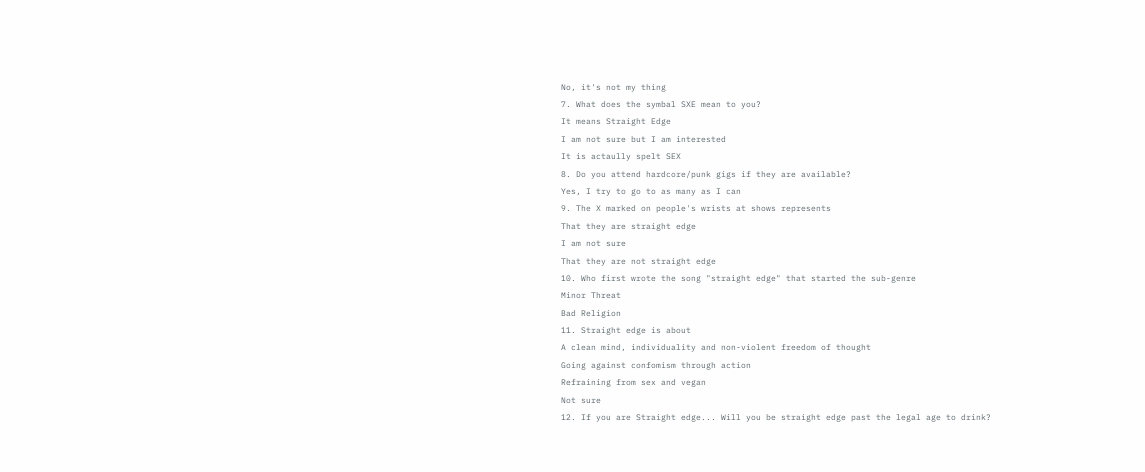No, it's not my thing
7. What does the symbal SXE mean to you?
It means Straight Edge
I am not sure but I am interested
It is actaully spelt SEX
8. Do you attend hardcore/punk gigs if they are available?
Yes, I try to go to as many as I can
9. The X marked on people's wrists at shows represents
That they are straight edge
I am not sure
That they are not straight edge
10. Who first wrote the song "straight edge" that started the sub-genre
Minor Threat
Bad Religion
11. Straight edge is about
A clean mind, individuality and non-violent freedom of thought
Going against confomism through action
Refraining from sex and vegan
Not sure
12. If you are Straight edge... Will you be straight edge past the legal age to drink?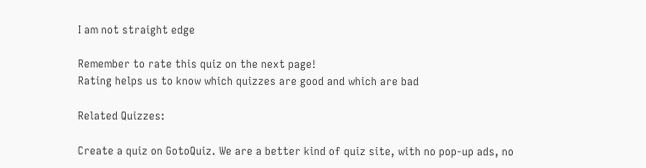I am not straight edge

Remember to rate this quiz on the next page!
Rating helps us to know which quizzes are good and which are bad

Related Quizzes:

Create a quiz on GotoQuiz. We are a better kind of quiz site, with no pop-up ads, no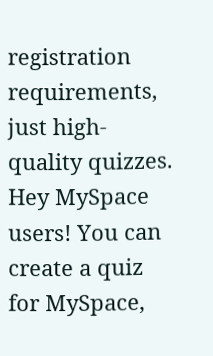registration requirements, just high-quality quizzes. Hey MySpace users! You can create a quiz for MySpace,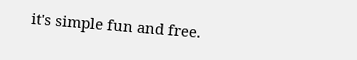it's simple fun and free.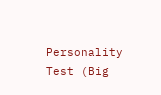Personality Test (Big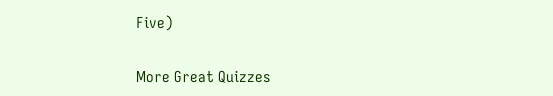Five)

More Great Quizzes